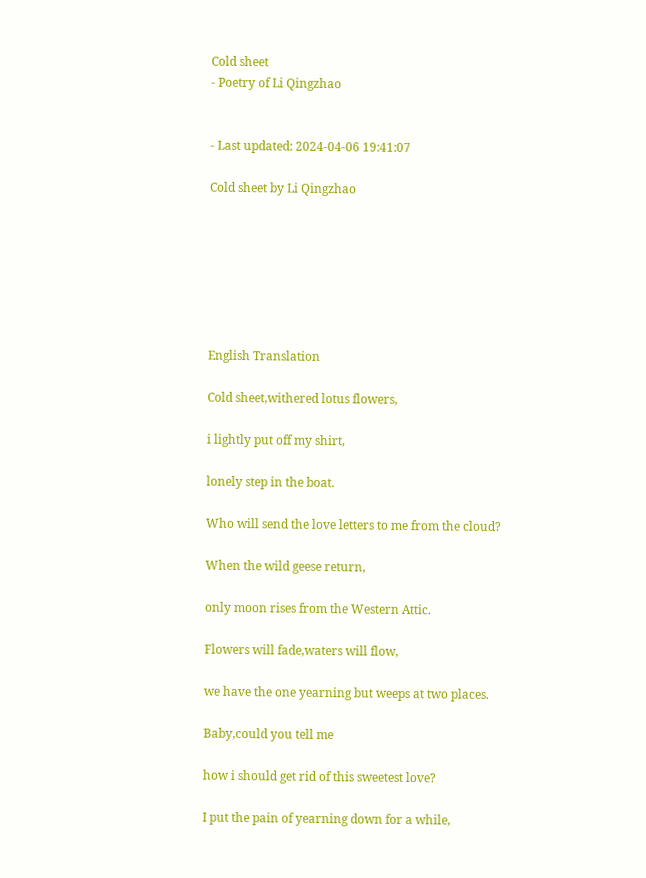Cold sheet
- Poetry of Li Qingzhao


- Last updated: 2024-04-06 19:41:07

Cold sheet by Li Qingzhao







English Translation

Cold sheet,withered lotus flowers,

i lightly put off my shirt,

lonely step in the boat.

Who will send the love letters to me from the cloud?

When the wild geese return,

only moon rises from the Western Attic.

Flowers will fade,waters will flow,

we have the one yearning but weeps at two places.

Baby,could you tell me

how i should get rid of this sweetest love?

I put the pain of yearning down for a while,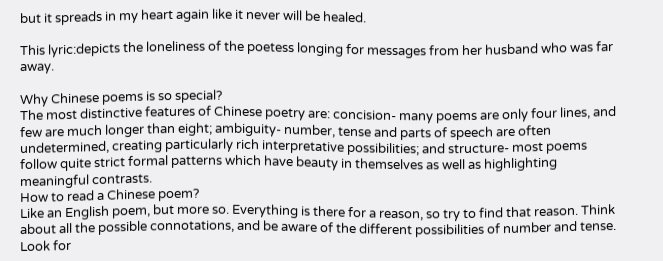but it spreads in my heart again like it never will be healed.

This lyric:depicts the loneliness of the poetess longing for messages from her husband who was far away.

Why Chinese poems is so special?
The most distinctive features of Chinese poetry are: concision- many poems are only four lines, and few are much longer than eight; ambiguity- number, tense and parts of speech are often undetermined, creating particularly rich interpretative possibilities; and structure- most poems follow quite strict formal patterns which have beauty in themselves as well as highlighting meaningful contrasts.
How to read a Chinese poem?
Like an English poem, but more so. Everything is there for a reason, so try to find that reason. Think about all the possible connotations, and be aware of the different possibilities of number and tense. Look for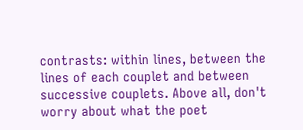contrasts: within lines, between the lines of each couplet and between successive couplets. Above all, don't worry about what the poet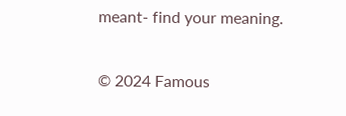meant- find your meaning.

© 2024 Famous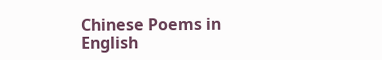Chinese Poems in English